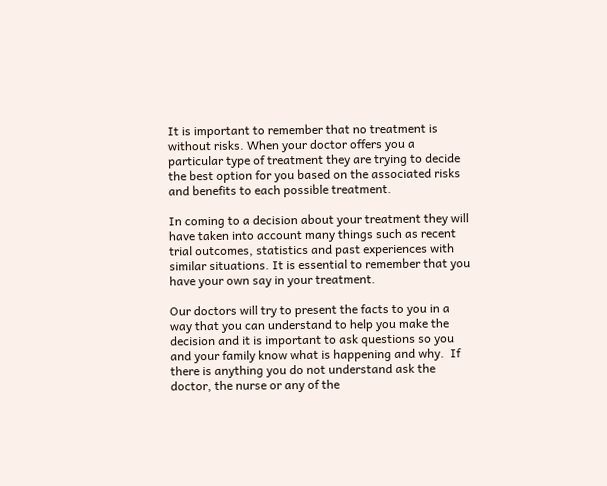It is important to remember that no treatment is without risks. When your doctor offers you a particular type of treatment they are trying to decide the best option for you based on the associated risks and benefits to each possible treatment.

In coming to a decision about your treatment they will have taken into account many things such as recent trial outcomes, statistics and past experiences with similar situations. It is essential to remember that you have your own say in your treatment.

Our doctors will try to present the facts to you in a way that you can understand to help you make the decision and it is important to ask questions so you and your family know what is happening and why.  If there is anything you do not understand ask the doctor, the nurse or any of the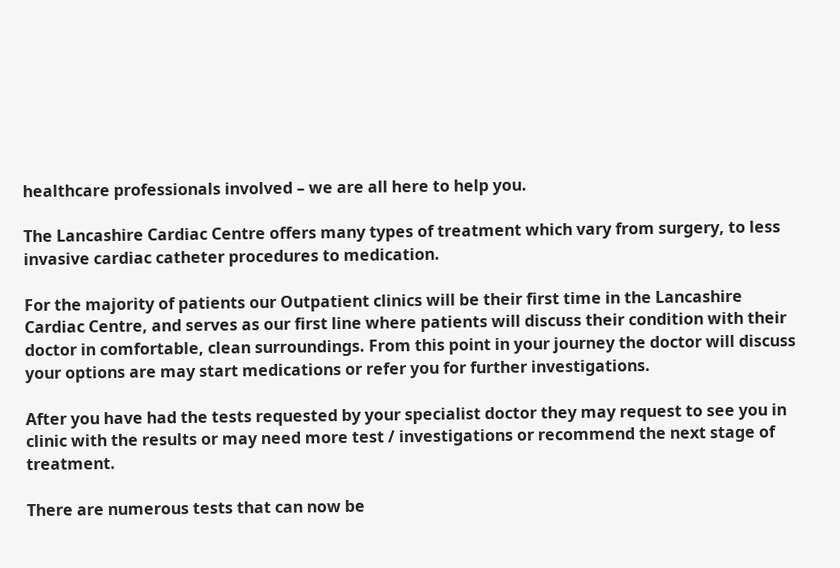healthcare professionals involved – we are all here to help you.

The Lancashire Cardiac Centre offers many types of treatment which vary from surgery, to less invasive cardiac catheter procedures to medication.

For the majority of patients our Outpatient clinics will be their first time in the Lancashire Cardiac Centre, and serves as our first line where patients will discuss their condition with their doctor in comfortable, clean surroundings. From this point in your journey the doctor will discuss your options are may start medications or refer you for further investigations.

After you have had the tests requested by your specialist doctor they may request to see you in clinic with the results or may need more test / investigations or recommend the next stage of treatment.

There are numerous tests that can now be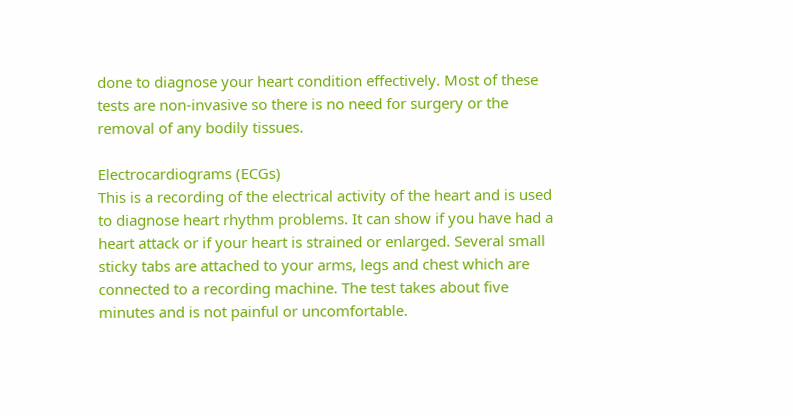done to diagnose your heart condition effectively. Most of these tests are non-invasive so there is no need for surgery or the removal of any bodily tissues.

Electrocardiograms (ECGs)
This is a recording of the electrical activity of the heart and is used to diagnose heart rhythm problems. It can show if you have had a heart attack or if your heart is strained or enlarged. Several small sticky tabs are attached to your arms, legs and chest which are connected to a recording machine. The test takes about five minutes and is not painful or uncomfortable.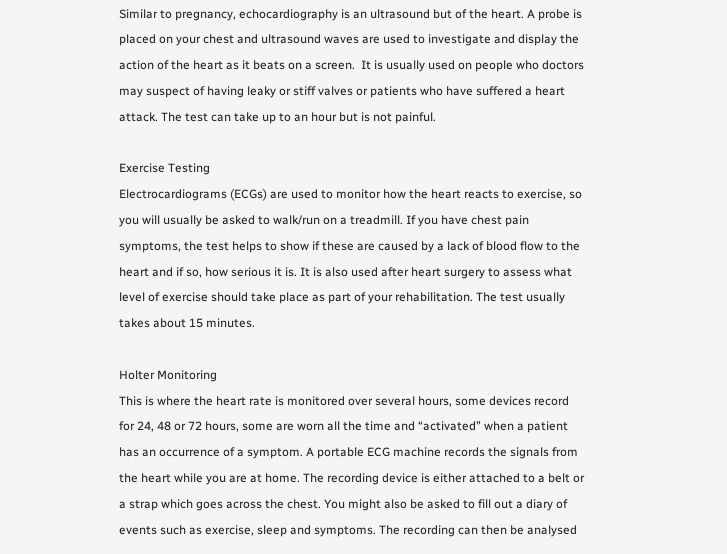Similar to pregnancy, echocardiography is an ultrasound but of the heart. A probe is placed on your chest and ultrasound waves are used to investigate and display the action of the heart as it beats on a screen.  It is usually used on people who doctors may suspect of having leaky or stiff valves or patients who have suffered a heart attack. The test can take up to an hour but is not painful.

Exercise Testing
Electrocardiograms (ECGs) are used to monitor how the heart reacts to exercise, so you will usually be asked to walk/run on a treadmill. If you have chest pain symptoms, the test helps to show if these are caused by a lack of blood flow to the heart and if so, how serious it is. It is also used after heart surgery to assess what level of exercise should take place as part of your rehabilitation. The test usually takes about 15 minutes.

Holter Monitoring
This is where the heart rate is monitored over several hours, some devices record for 24, 48 or 72 hours, some are worn all the time and “activated” when a patient has an occurrence of a symptom. A portable ECG machine records the signals from the heart while you are at home. The recording device is either attached to a belt or a strap which goes across the chest. You might also be asked to fill out a diary of events such as exercise, sleep and symptoms. The recording can then be analysed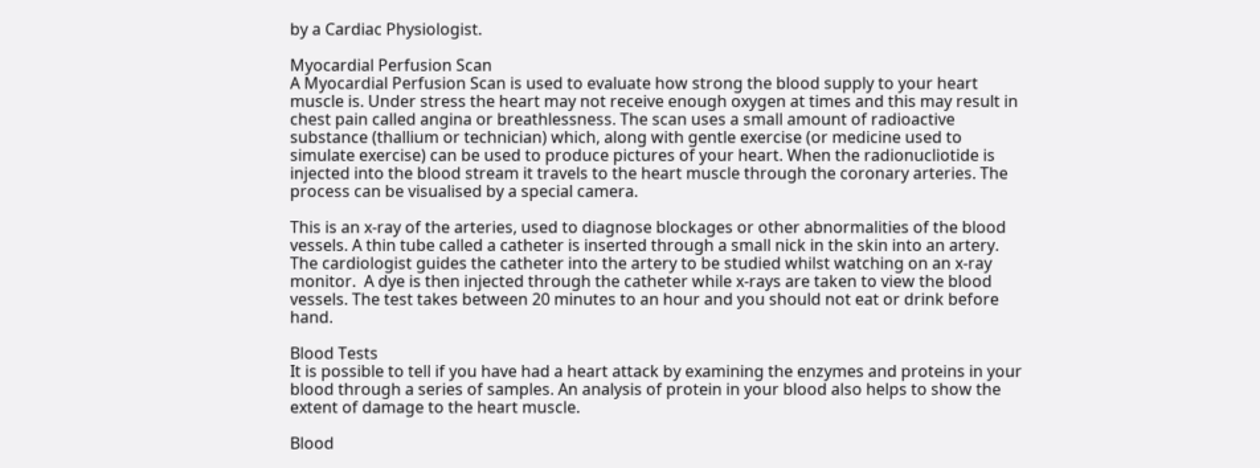by a Cardiac Physiologist.

Myocardial Perfusion Scan
A Myocardial Perfusion Scan is used to evaluate how strong the blood supply to your heart muscle is. Under stress the heart may not receive enough oxygen at times and this may result in chest pain called angina or breathlessness. The scan uses a small amount of radioactive substance (thallium or technician) which, along with gentle exercise (or medicine used to simulate exercise) can be used to produce pictures of your heart. When the radionucliotide is injected into the blood stream it travels to the heart muscle through the coronary arteries. The process can be visualised by a special camera.

This is an x-ray of the arteries, used to diagnose blockages or other abnormalities of the blood vessels. A thin tube called a catheter is inserted through a small nick in the skin into an artery. The cardiologist guides the catheter into the artery to be studied whilst watching on an x-ray monitor.  A dye is then injected through the catheter while x-rays are taken to view the blood vessels. The test takes between 20 minutes to an hour and you should not eat or drink before hand.

Blood Tests
It is possible to tell if you have had a heart attack by examining the enzymes and proteins in your blood through a series of samples. An analysis of protein in your blood also helps to show the extent of damage to the heart muscle.

Blood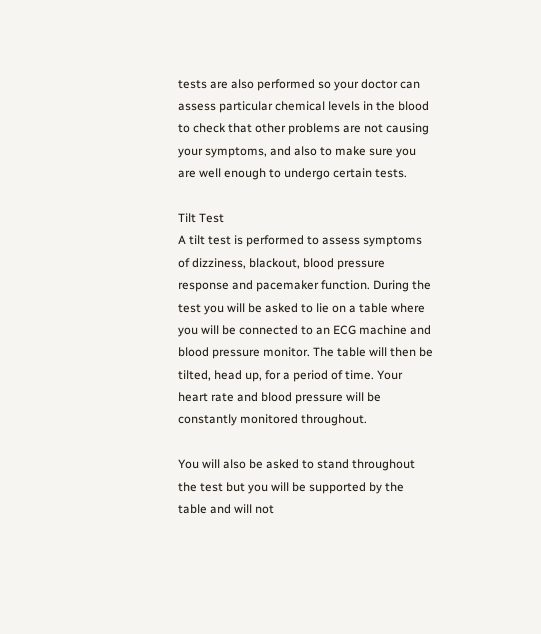tests are also performed so your doctor can assess particular chemical levels in the blood to check that other problems are not causing your symptoms, and also to make sure you are well enough to undergo certain tests.

Tilt Test
A tilt test is performed to assess symptoms of dizziness, blackout, blood pressure response and pacemaker function. During the test you will be asked to lie on a table where you will be connected to an ECG machine and blood pressure monitor. The table will then be tilted, head up, for a period of time. Your heart rate and blood pressure will be constantly monitored throughout.

You will also be asked to stand throughout the test but you will be supported by the table and will not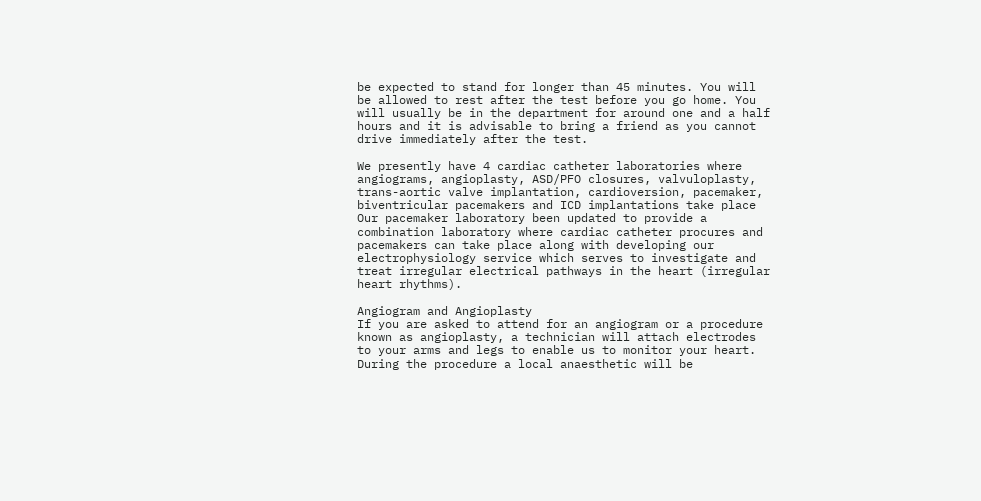be expected to stand for longer than 45 minutes. You will be allowed to rest after the test before you go home. You will usually be in the department for around one and a half hours and it is advisable to bring a friend as you cannot drive immediately after the test.

We presently have 4 cardiac catheter laboratories where angiograms, angioplasty, ASD/PFO closures, valvuloplasty, trans-aortic valve implantation, cardioversion, pacemaker, biventricular pacemakers and ICD implantations take place Our pacemaker laboratory been updated to provide a combination laboratory where cardiac catheter procures and pacemakers can take place along with developing our electrophysiology service which serves to investigate and treat irregular electrical pathways in the heart (irregular heart rhythms).

Angiogram and Angioplasty
If you are asked to attend for an angiogram or a procedure known as angioplasty, a technician will attach electrodes to your arms and legs to enable us to monitor your heart.  During the procedure a local anaesthetic will be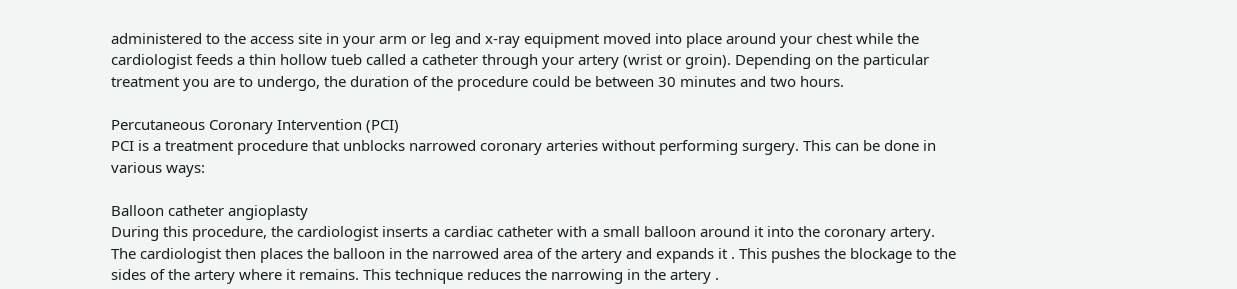administered to the access site in your arm or leg and x-ray equipment moved into place around your chest while the cardiologist feeds a thin hollow tueb called a catheter through your artery (wrist or groin). Depending on the particular treatment you are to undergo, the duration of the procedure could be between 30 minutes and two hours.

Percutaneous Coronary Intervention (PCI)
PCI is a treatment procedure that unblocks narrowed coronary arteries without performing surgery. This can be done in various ways:

Balloon catheter angioplasty
During this procedure, the cardiologist inserts a cardiac catheter with a small balloon around it into the coronary artery. The cardiologist then places the balloon in the narrowed area of the artery and expands it . This pushes the blockage to the sides of the artery where it remains. This technique reduces the narrowing in the artery .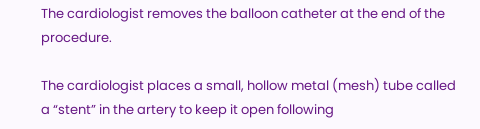The cardiologist removes the balloon catheter at the end of the procedure.

The cardiologist places a small, hollow metal (mesh) tube called a “stent” in the artery to keep it open following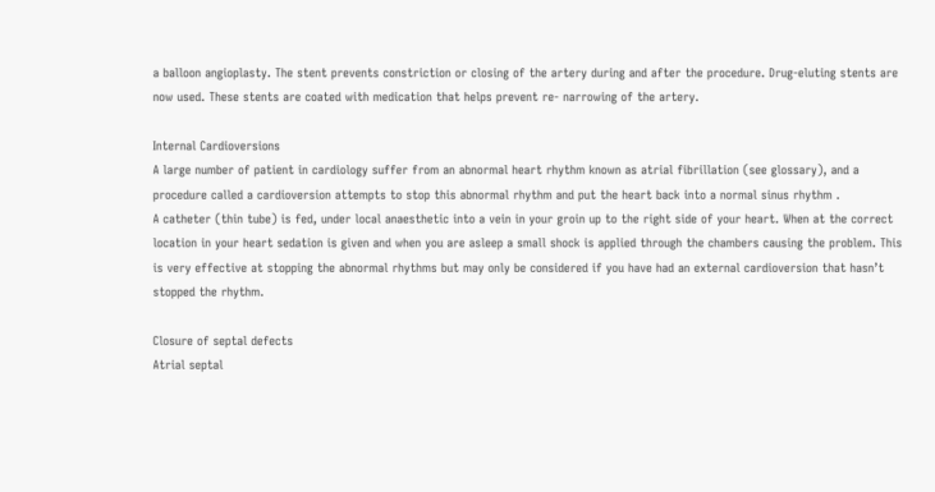a balloon angioplasty. The stent prevents constriction or closing of the artery during and after the procedure. Drug-eluting stents are now used. These stents are coated with medication that helps prevent re- narrowing of the artery.

Internal Cardioversions
A large number of patient in cardiology suffer from an abnormal heart rhythm known as atrial fibrillation (see glossary), and a procedure called a cardioversion attempts to stop this abnormal rhythm and put the heart back into a normal sinus rhythm .
A catheter (thin tube) is fed, under local anaesthetic into a vein in your groin up to the right side of your heart. When at the correct location in your heart sedation is given and when you are asleep a small shock is applied through the chambers causing the problem. This is very effective at stopping the abnormal rhythms but may only be considered if you have had an external cardioversion that hasn’t stopped the rhythm.

Closure of septal defects
Atrial septal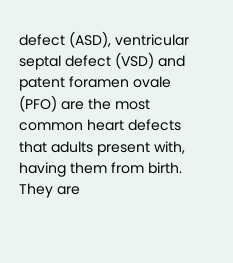defect (ASD), ventricular septal defect (VSD) and patent foramen ovale (PFO) are the most common heart defects that adults present with, having them from birth. They are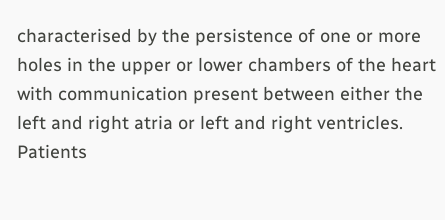characterised by the persistence of one or more holes in the upper or lower chambers of the heart with communication present between either the left and right atria or left and right ventricles. Patients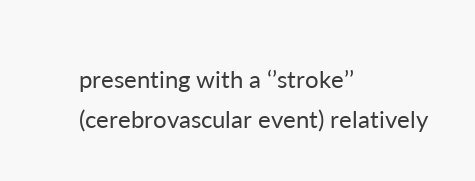presenting with a ‘’stroke’’ (cerebrovascular event) relatively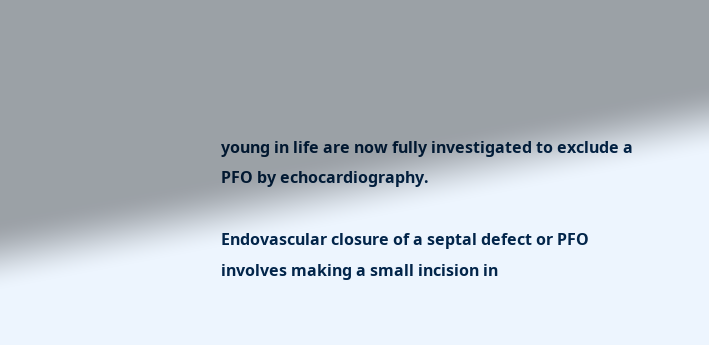young in life are now fully investigated to exclude a PFO by echocardiography.

Endovascular closure of a septal defect or PFO involves making a small incision in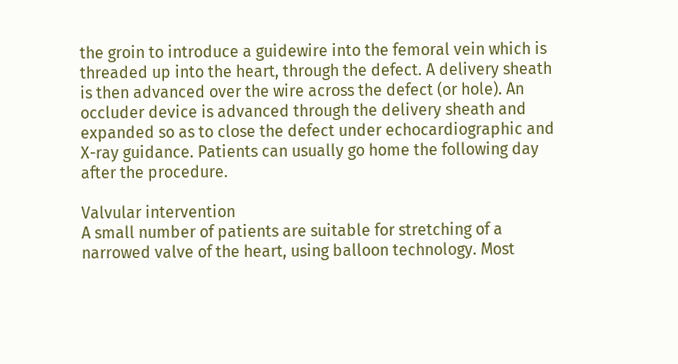the groin to introduce a guidewire into the femoral vein which is threaded up into the heart, through the defect. A delivery sheath is then advanced over the wire across the defect (or hole). An occluder device is advanced through the delivery sheath and expanded so as to close the defect under echocardiographic and X-ray guidance. Patients can usually go home the following day after the procedure.

Valvular intervention
A small number of patients are suitable for stretching of a narrowed valve of the heart, using balloon technology. Most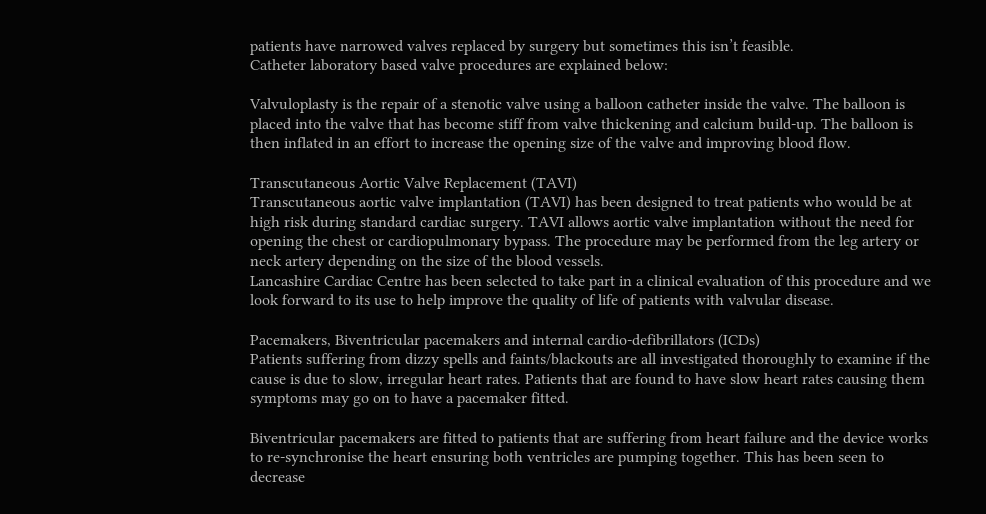patients have narrowed valves replaced by surgery but sometimes this isn’t feasible.
Catheter laboratory based valve procedures are explained below:

Valvuloplasty is the repair of a stenotic valve using a balloon catheter inside the valve. The balloon is placed into the valve that has become stiff from valve thickening and calcium build-up. The balloon is then inflated in an effort to increase the opening size of the valve and improving blood flow.

Transcutaneous Aortic Valve Replacement (TAVI)
Transcutaneous aortic valve implantation (TAVI) has been designed to treat patients who would be at high risk during standard cardiac surgery. TAVI allows aortic valve implantation without the need for opening the chest or cardiopulmonary bypass. The procedure may be performed from the leg artery or neck artery depending on the size of the blood vessels.
Lancashire Cardiac Centre has been selected to take part in a clinical evaluation of this procedure and we look forward to its use to help improve the quality of life of patients with valvular disease.

Pacemakers, Biventricular pacemakers and internal cardio-defibrillators (ICDs)
Patients suffering from dizzy spells and faints/blackouts are all investigated thoroughly to examine if the cause is due to slow, irregular heart rates. Patients that are found to have slow heart rates causing them symptoms may go on to have a pacemaker fitted.

Biventricular pacemakers are fitted to patients that are suffering from heart failure and the device works to re-synchronise the heart ensuring both ventricles are pumping together. This has been seen to decrease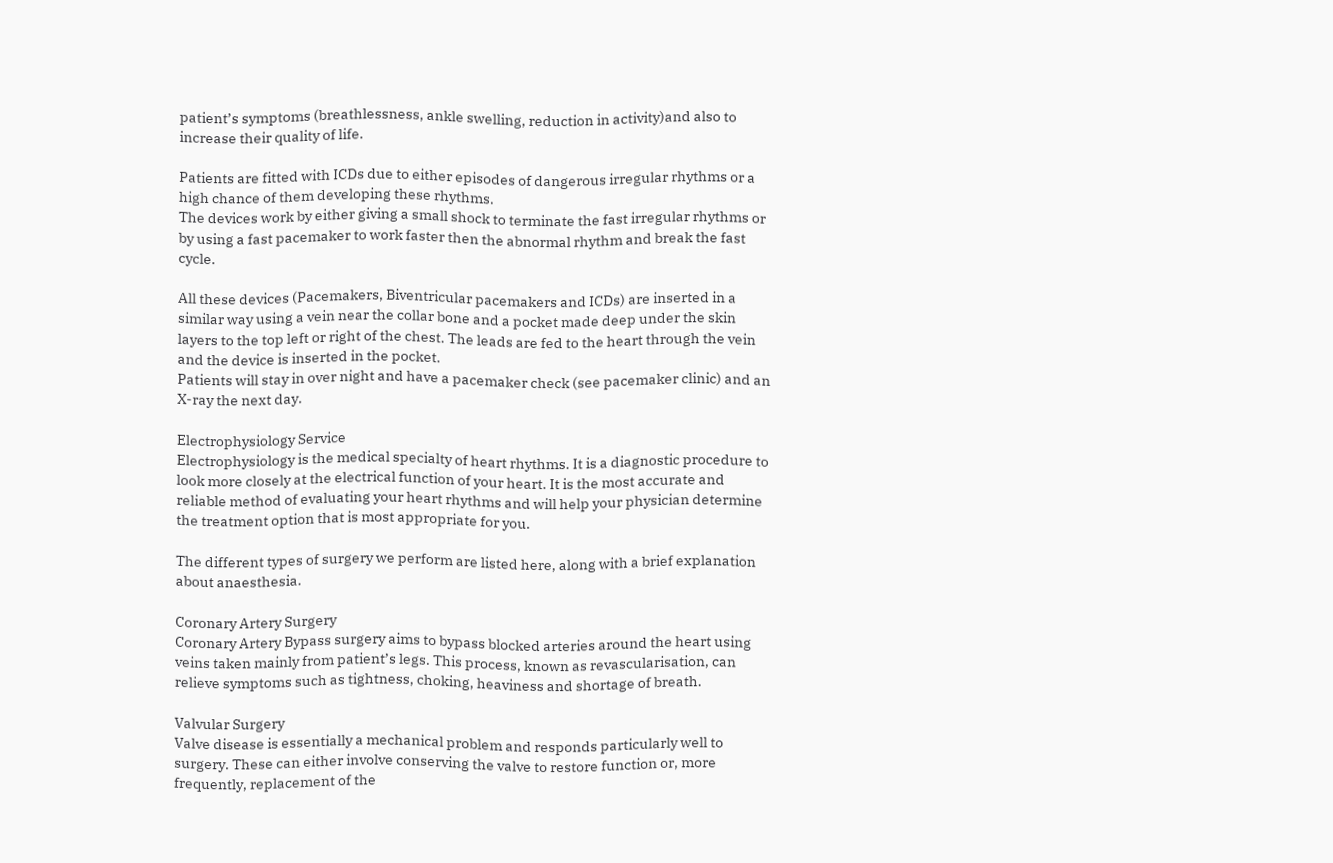patient’s symptoms (breathlessness, ankle swelling, reduction in activity)and also to increase their quality of life.

Patients are fitted with ICDs due to either episodes of dangerous irregular rhythms or a high chance of them developing these rhythms.
The devices work by either giving a small shock to terminate the fast irregular rhythms or by using a fast pacemaker to work faster then the abnormal rhythm and break the fast cycle.

All these devices (Pacemakers, Biventricular pacemakers and ICDs) are inserted in a similar way using a vein near the collar bone and a pocket made deep under the skin layers to the top left or right of the chest. The leads are fed to the heart through the vein and the device is inserted in the pocket.
Patients will stay in over night and have a pacemaker check (see pacemaker clinic) and an X-ray the next day.

Electrophysiology Service
Electrophysiology is the medical specialty of heart rhythms. It is a diagnostic procedure to look more closely at the electrical function of your heart. It is the most accurate and reliable method of evaluating your heart rhythms and will help your physician determine the treatment option that is most appropriate for you.

The different types of surgery we perform are listed here, along with a brief explanation about anaesthesia.

Coronary Artery Surgery
Coronary Artery Bypass surgery aims to bypass blocked arteries around the heart using veins taken mainly from patient’s legs. This process, known as revascularisation, can relieve symptoms such as tightness, choking, heaviness and shortage of breath.

Valvular Surgery
Valve disease is essentially a mechanical problem and responds particularly well to surgery. These can either involve conserving the valve to restore function or, more frequently, replacement of the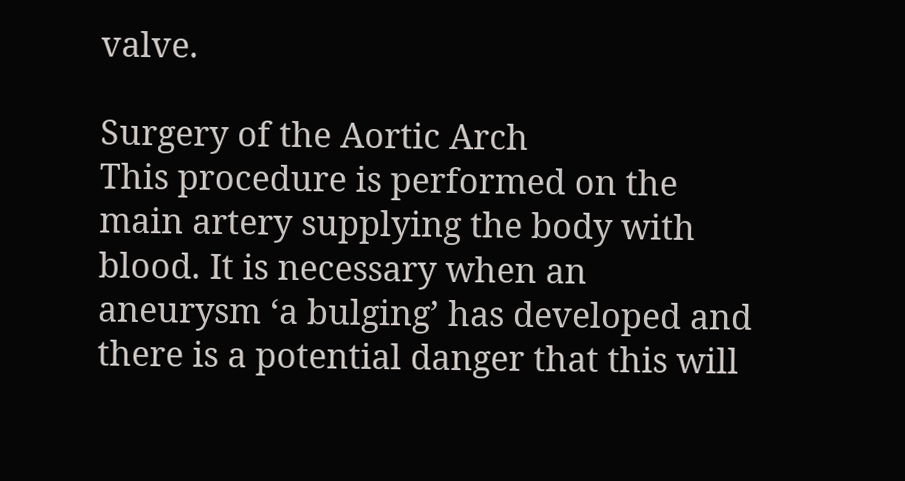valve.

Surgery of the Aortic Arch
This procedure is performed on the main artery supplying the body with blood. It is necessary when an aneurysm ‘a bulging’ has developed and there is a potential danger that this will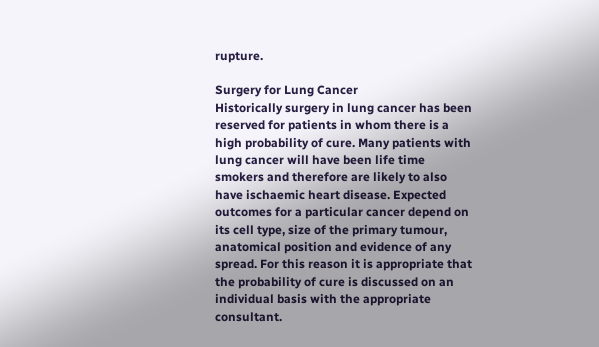rupture.

Surgery for Lung Cancer
Historically surgery in lung cancer has been reserved for patients in whom there is a high probability of cure. Many patients with lung cancer will have been life time smokers and therefore are likely to also have ischaemic heart disease. Expected outcomes for a particular cancer depend on its cell type, size of the primary tumour, anatomical position and evidence of any spread. For this reason it is appropriate that the probability of cure is discussed on an individual basis with the appropriate consultant.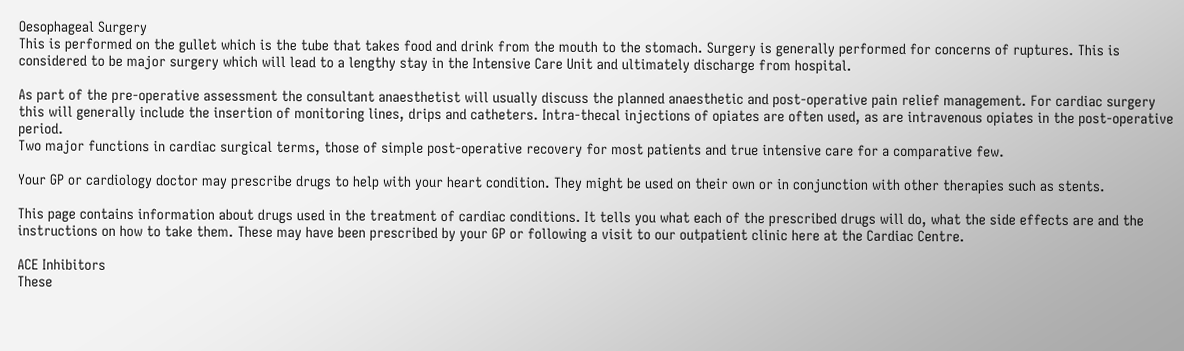Oesophageal Surgery
This is performed on the gullet which is the tube that takes food and drink from the mouth to the stomach. Surgery is generally performed for concerns of ruptures. This is considered to be major surgery which will lead to a lengthy stay in the Intensive Care Unit and ultimately discharge from hospital.

As part of the pre-operative assessment the consultant anaesthetist will usually discuss the planned anaesthetic and post-operative pain relief management. For cardiac surgery this will generally include the insertion of monitoring lines, drips and catheters. Intra-thecal injections of opiates are often used, as are intravenous opiates in the post-operative period.
Two major functions in cardiac surgical terms, those of simple post-operative recovery for most patients and true intensive care for a comparative few.

Your GP or cardiology doctor may prescribe drugs to help with your heart condition. They might be used on their own or in conjunction with other therapies such as stents.

This page contains information about drugs used in the treatment of cardiac conditions. It tells you what each of the prescribed drugs will do, what the side effects are and the instructions on how to take them. These may have been prescribed by your GP or following a visit to our outpatient clinic here at the Cardiac Centre.

ACE Inhibitors
These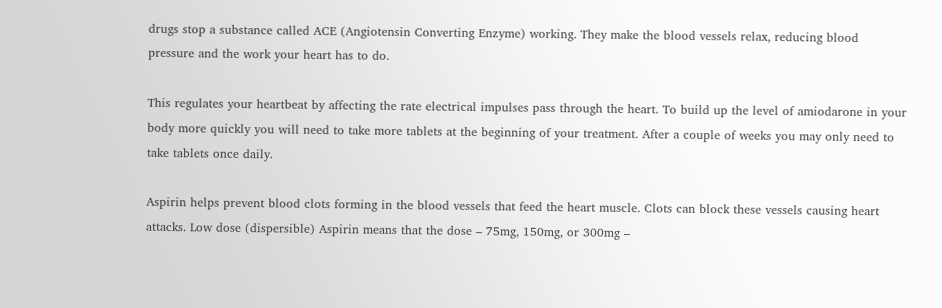drugs stop a substance called ACE (Angiotensin Converting Enzyme) working. They make the blood vessels relax, reducing blood pressure and the work your heart has to do.

This regulates your heartbeat by affecting the rate electrical impulses pass through the heart. To build up the level of amiodarone in your body more quickly you will need to take more tablets at the beginning of your treatment. After a couple of weeks you may only need to take tablets once daily.

Aspirin helps prevent blood clots forming in the blood vessels that feed the heart muscle. Clots can block these vessels causing heart attacks. Low dose (dispersible) Aspirin means that the dose – 75mg, 150mg, or 300mg –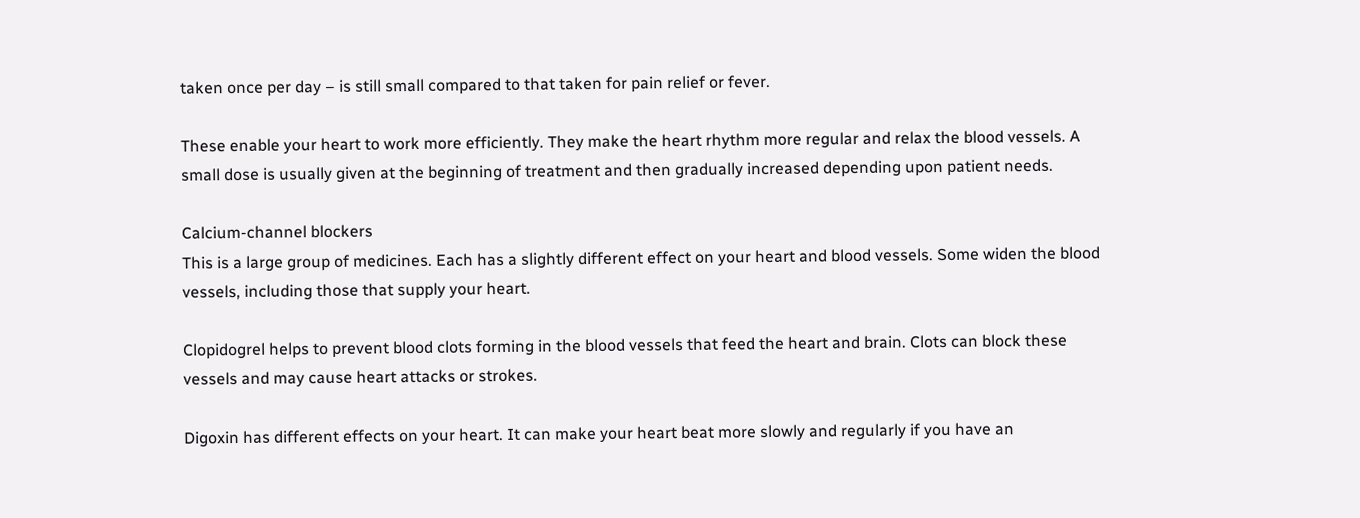taken once per day – is still small compared to that taken for pain relief or fever.

These enable your heart to work more efficiently. They make the heart rhythm more regular and relax the blood vessels. A small dose is usually given at the beginning of treatment and then gradually increased depending upon patient needs.

Calcium-channel blockers
This is a large group of medicines. Each has a slightly different effect on your heart and blood vessels. Some widen the blood vessels, including those that supply your heart.

Clopidogrel helps to prevent blood clots forming in the blood vessels that feed the heart and brain. Clots can block these vessels and may cause heart attacks or strokes.

Digoxin has different effects on your heart. It can make your heart beat more slowly and regularly if you have an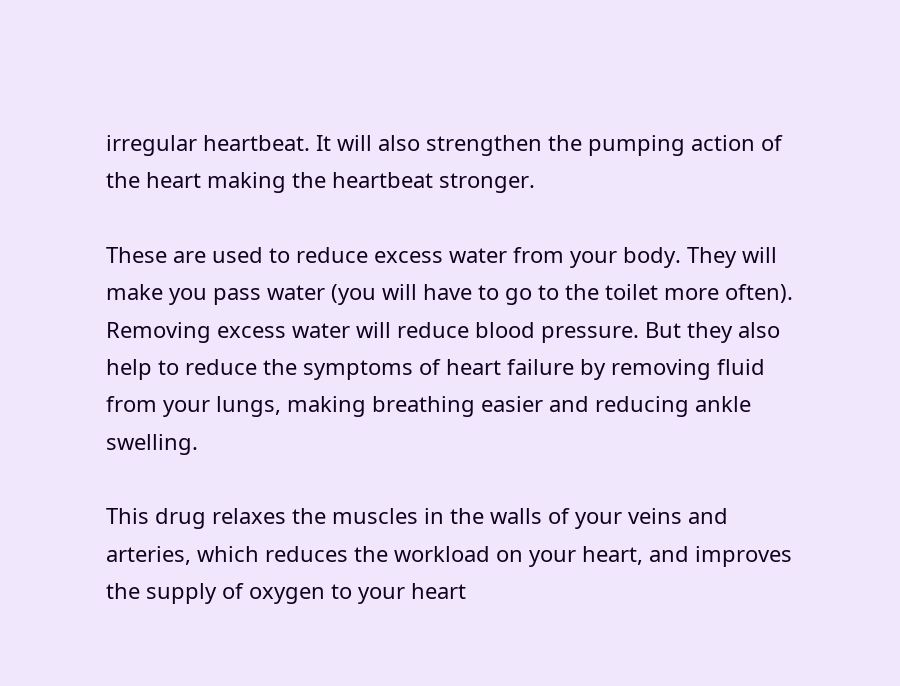irregular heartbeat. It will also strengthen the pumping action of the heart making the heartbeat stronger.

These are used to reduce excess water from your body. They will make you pass water (you will have to go to the toilet more often). Removing excess water will reduce blood pressure. But they also help to reduce the symptoms of heart failure by removing fluid from your lungs, making breathing easier and reducing ankle swelling.

This drug relaxes the muscles in the walls of your veins and arteries, which reduces the workload on your heart, and improves the supply of oxygen to your heart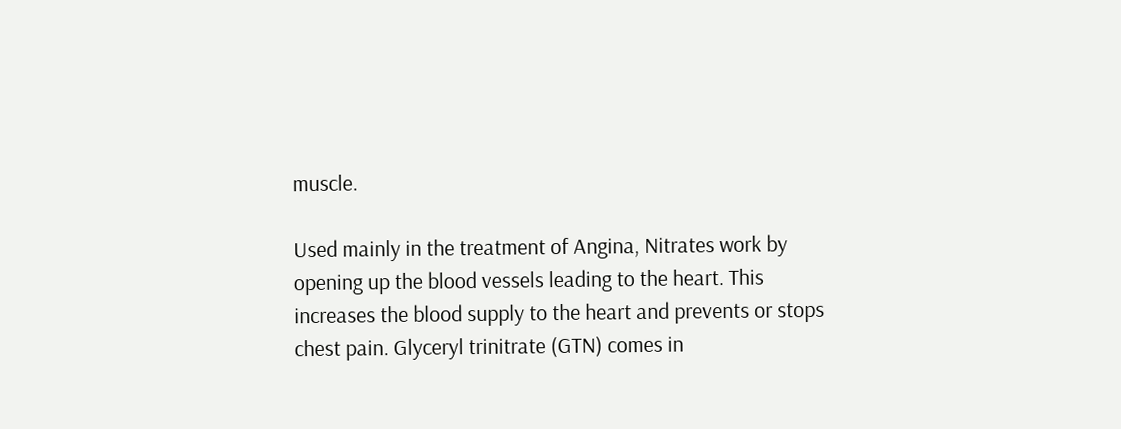muscle.

Used mainly in the treatment of Angina, Nitrates work by opening up the blood vessels leading to the heart. This increases the blood supply to the heart and prevents or stops chest pain. Glyceryl trinitrate (GTN) comes in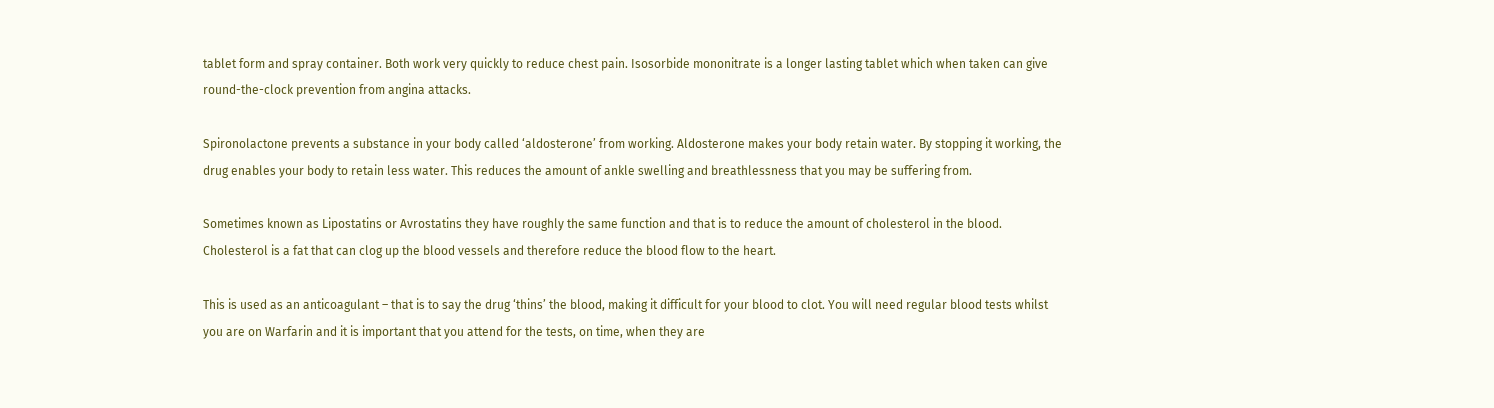tablet form and spray container. Both work very quickly to reduce chest pain. Isosorbide mononitrate is a longer lasting tablet which when taken can give round-the-clock prevention from angina attacks.

Spironolactone prevents a substance in your body called ‘aldosterone’ from working. Aldosterone makes your body retain water. By stopping it working, the drug enables your body to retain less water. This reduces the amount of ankle swelling and breathlessness that you may be suffering from.

Sometimes known as Lipostatins or Avrostatins they have roughly the same function and that is to reduce the amount of cholesterol in the blood. Cholesterol is a fat that can clog up the blood vessels and therefore reduce the blood flow to the heart.

This is used as an anticoagulant – that is to say the drug ‘thins’ the blood, making it difficult for your blood to clot. You will need regular blood tests whilst you are on Warfarin and it is important that you attend for the tests, on time, when they are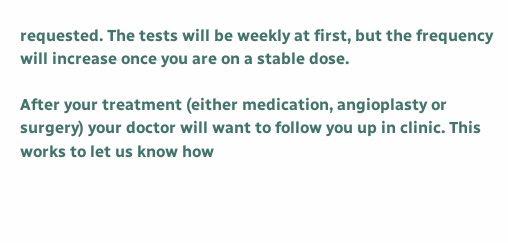requested. The tests will be weekly at first, but the frequency will increase once you are on a stable dose.

After your treatment (either medication, angioplasty or surgery) your doctor will want to follow you up in clinic. This works to let us know how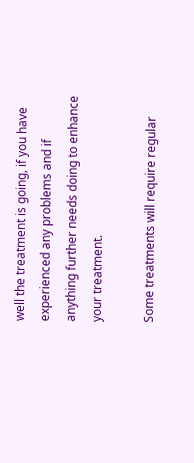well the treatment is going, if you have experienced any problems and if anything further needs doing to enhance your treatment.

Some treatments will require regular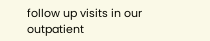follow up visits in our outpatient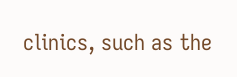clinics, such as the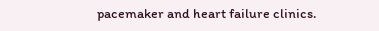pacemaker and heart failure clinics.